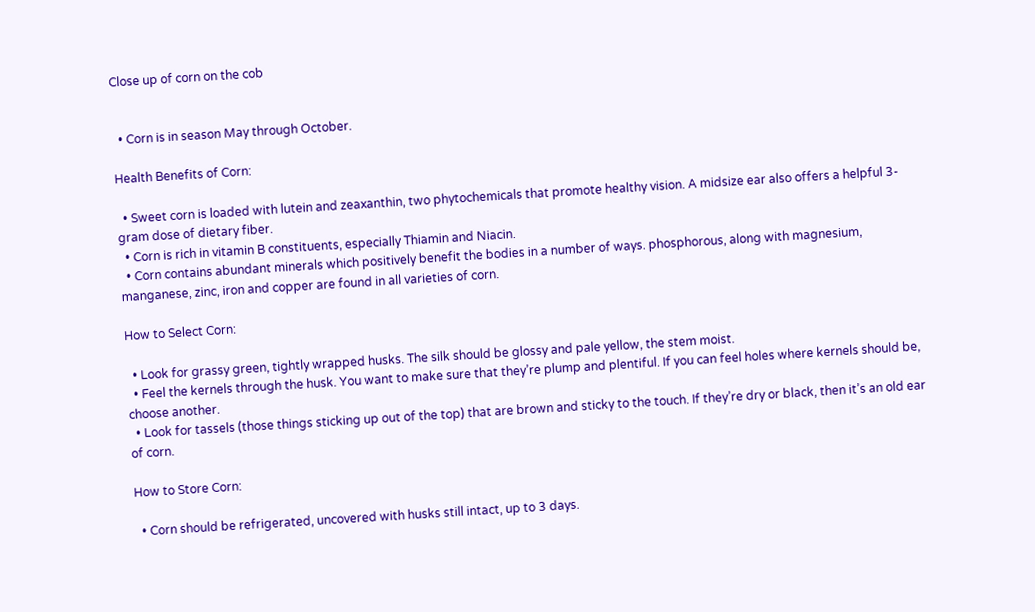Close up of corn on the cob


  • Corn is in season May through October.

Health Benefits of Corn:

  • Sweet corn is loaded with lutein and zeaxanthin, two phytochemicals that promote healthy vision. A midsize ear also offers a helpful 3-gram dose of dietary fiber.
  • Corn is rich in vitamin B constituents, especially Thiamin and Niacin.
  • Corn contains abundant minerals which positively benefit the bodies in a number of ways. phosphorous, along with magnesium, manganese, zinc, iron and copper are found in all varieties of corn.

How to Select Corn:

  • Look for grassy green, tightly wrapped husks. The silk should be glossy and pale yellow, the stem moist.
  • Feel the kernels through the husk. You want to make sure that they’re plump and plentiful. If you can feel holes where kernels should be, choose another.
  • Look for tassels (those things sticking up out of the top) that are brown and sticky to the touch. If they’re dry or black, then it’s an old ear of corn.

How to Store Corn:

  • Corn should be refrigerated, uncovered with husks still intact, up to 3 days.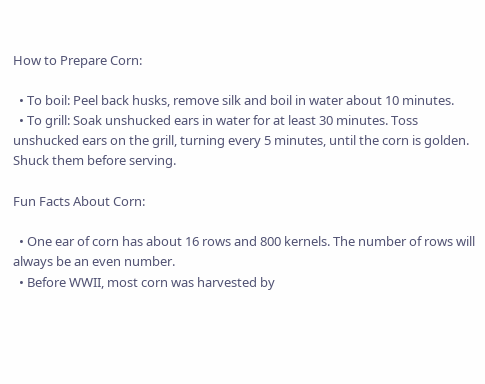How to Prepare Corn:

  • To boil: Peel back husks, remove silk and boil in water about 10 minutes.
  • To grill: Soak unshucked ears in water for at least 30 minutes. Toss unshucked ears on the grill, turning every 5 minutes, until the corn is golden. Shuck them before serving.

Fun Facts About Corn:

  • One ear of corn has about 16 rows and 800 kernels. The number of rows will always be an even number.
  • Before WWII, most corn was harvested by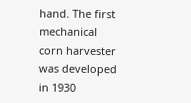hand. The first mechanical corn harvester was developed in 1930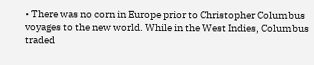• There was no corn in Europe prior to Christopher Columbus voyages to the new world. While in the West Indies, Columbus traded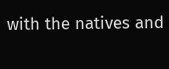with the natives and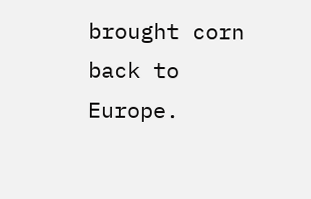brought corn back to Europe.